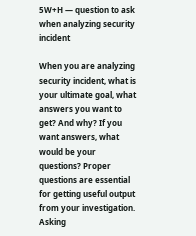5W+H — question to ask when analyzing security incident

When you are analyzing security incident, what is your ultimate goal, what answers you want to get? And why? If you want answers, what would be your questions? Proper questions are essential for getting useful output from your investigation. Asking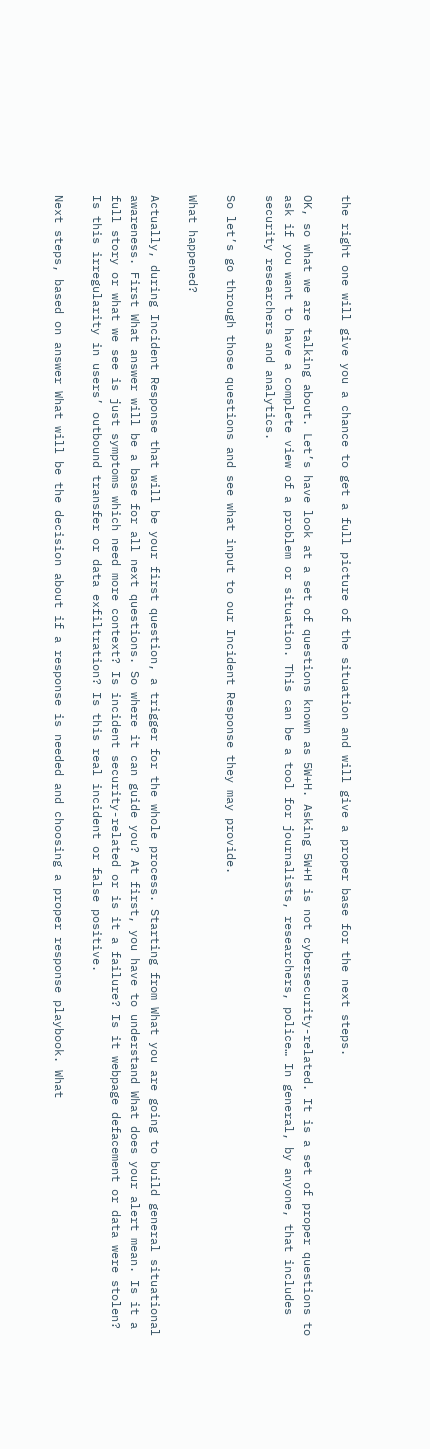the right one will give you a chance to get a full picture of the situation and will give a proper base for the next steps.

OK, so what we are talking about. Let’s have look at a set of questions known as 5W+H. Asking 5W+H is not cybersecurity-related. It is a set of proper questions to ask if you want to have a complete view of a problem or situation. This can be a tool for journalists, researchers, police… In general, by anyone, that includes security researchers and analytics.

So let’s go through those questions and see what input to our Incident Response they may provide.

What happened?

Actually, during Incident Response that will be your first question, a trigger for the whole process. Starting from What you are going to build general situational awareness. First What answer will be a base for all next questions. So where it can guide you? At first, you have to understand What does your alert mean. Is it a full story or what we see is just symptoms which need more context? Is incident security-related or is it a failure? Is it webpage defacement or data were stolen? Is this irregularity in users’ outbound transfer or data exfiltration? Is this real incident or false positive.

Next steps, based on answer What will be the decision about if a response is needed and choosing a proper response playbook. What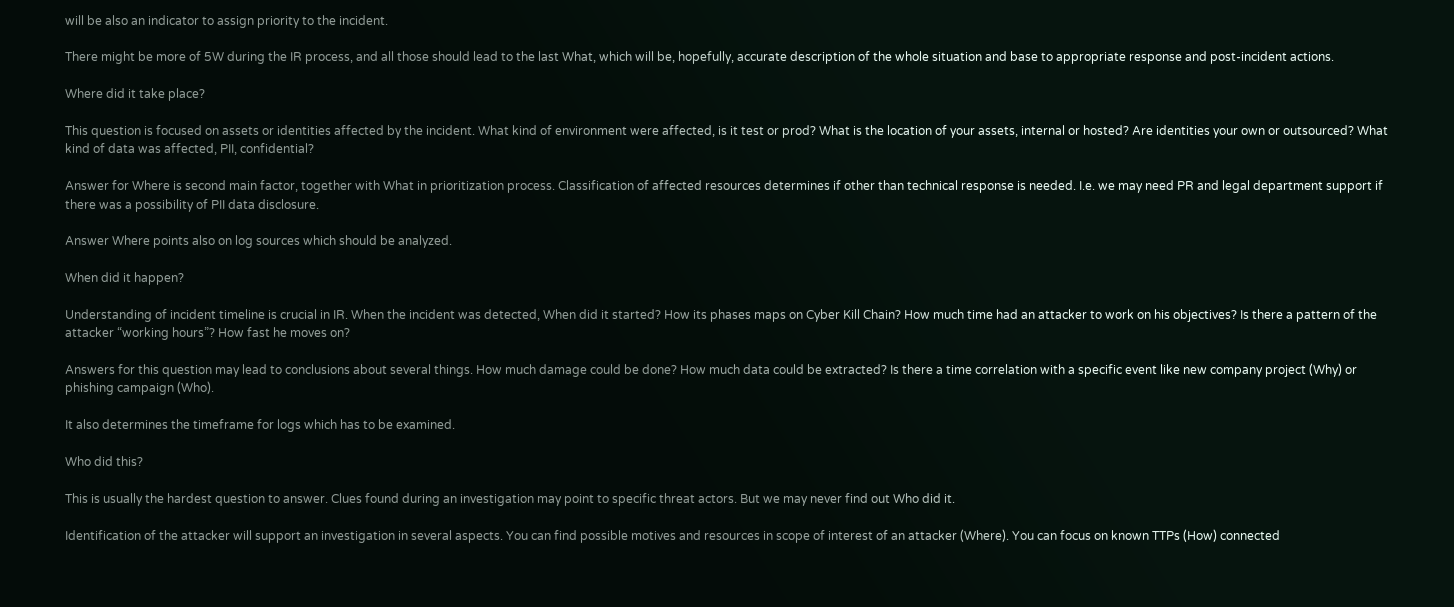will be also an indicator to assign priority to the incident.

There might be more of 5W during the IR process, and all those should lead to the last What, which will be, hopefully, accurate description of the whole situation and base to appropriate response and post-incident actions.

Where did it take place?

This question is focused on assets or identities affected by the incident. What kind of environment were affected, is it test or prod? What is the location of your assets, internal or hosted? Are identities your own or outsourced? What kind of data was affected, PII, confidential?

Answer for Where is second main factor, together with What in prioritization process. Classification of affected resources determines if other than technical response is needed. I.e. we may need PR and legal department support if there was a possibility of PII data disclosure.

Answer Where points also on log sources which should be analyzed.

When did it happen?

Understanding of incident timeline is crucial in IR. When the incident was detected, When did it started? How its phases maps on Cyber Kill Chain? How much time had an attacker to work on his objectives? Is there a pattern of the attacker “working hours”? How fast he moves on?

Answers for this question may lead to conclusions about several things. How much damage could be done? How much data could be extracted? Is there a time correlation with a specific event like new company project (Why) or phishing campaign (Who).

It also determines the timeframe for logs which has to be examined.

Who did this?

This is usually the hardest question to answer. Clues found during an investigation may point to specific threat actors. But we may never find out Who did it.

Identification of the attacker will support an investigation in several aspects. You can find possible motives and resources in scope of interest of an attacker (Where). You can focus on known TTPs (How) connected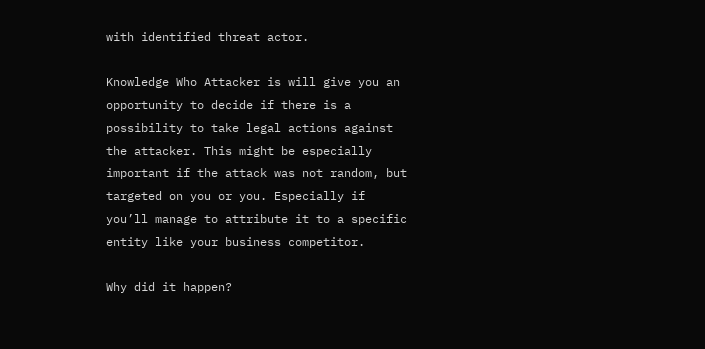with identified threat actor.

Knowledge Who Attacker is will give you an opportunity to decide if there is a possibility to take legal actions against the attacker. This might be especially important if the attack was not random, but targeted on you or you. Especially if you’ll manage to attribute it to a specific entity like your business competitor.

Why did it happen?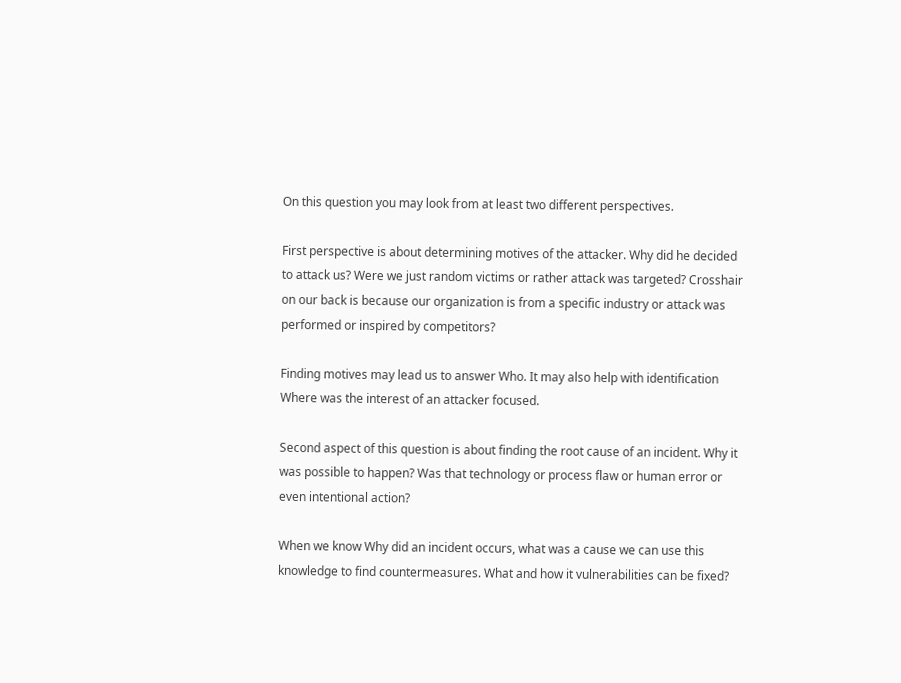On this question you may look from at least two different perspectives.

First perspective is about determining motives of the attacker. Why did he decided to attack us? Were we just random victims or rather attack was targeted? Crosshair on our back is because our organization is from a specific industry or attack was performed or inspired by competitors?

Finding motives may lead us to answer Who. It may also help with identification Where was the interest of an attacker focused.

Second aspect of this question is about finding the root cause of an incident. Why it was possible to happen? Was that technology or process flaw or human error or even intentional action?

When we know Why did an incident occurs, what was a cause we can use this knowledge to find countermeasures. What and how it vulnerabilities can be fixed?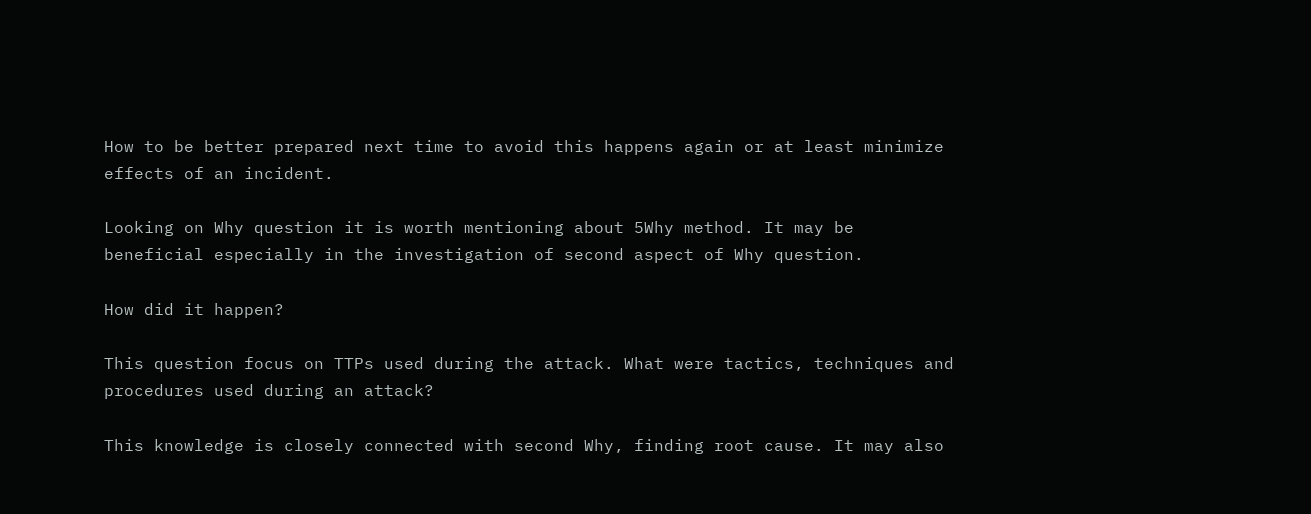How to be better prepared next time to avoid this happens again or at least minimize effects of an incident.

Looking on Why question it is worth mentioning about 5Why method. It may be beneficial especially in the investigation of second aspect of Why question.

How did it happen?

This question focus on TTPs used during the attack. What were tactics, techniques and procedures used during an attack?

This knowledge is closely connected with second Why, finding root cause. It may also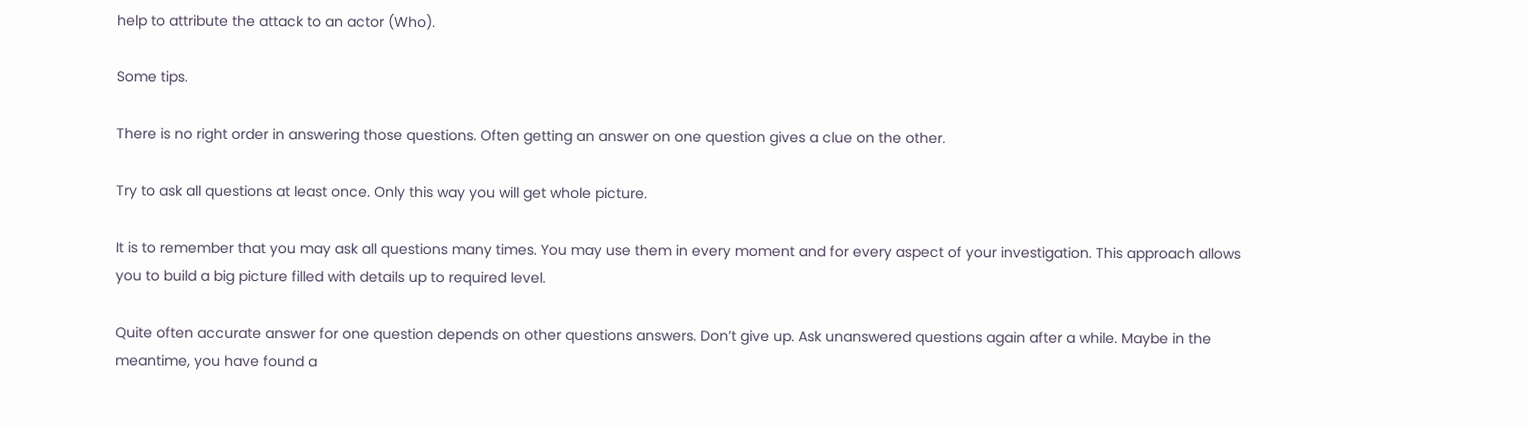help to attribute the attack to an actor (Who).

Some tips.

There is no right order in answering those questions. Often getting an answer on one question gives a clue on the other.

Try to ask all questions at least once. Only this way you will get whole picture.

It is to remember that you may ask all questions many times. You may use them in every moment and for every aspect of your investigation. This approach allows you to build a big picture filled with details up to required level.

Quite often accurate answer for one question depends on other questions answers. Don’t give up. Ask unanswered questions again after a while. Maybe in the meantime, you have found a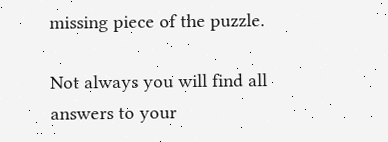missing piece of the puzzle.

Not always you will find all answers to your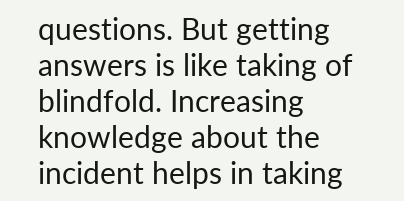questions. But getting answers is like taking of blindfold. Increasing knowledge about the incident helps in taking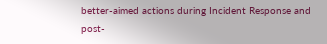better-aimed actions during Incident Response and post-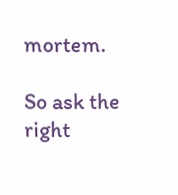mortem.

So ask the right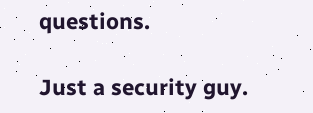questions.

Just a security guy.